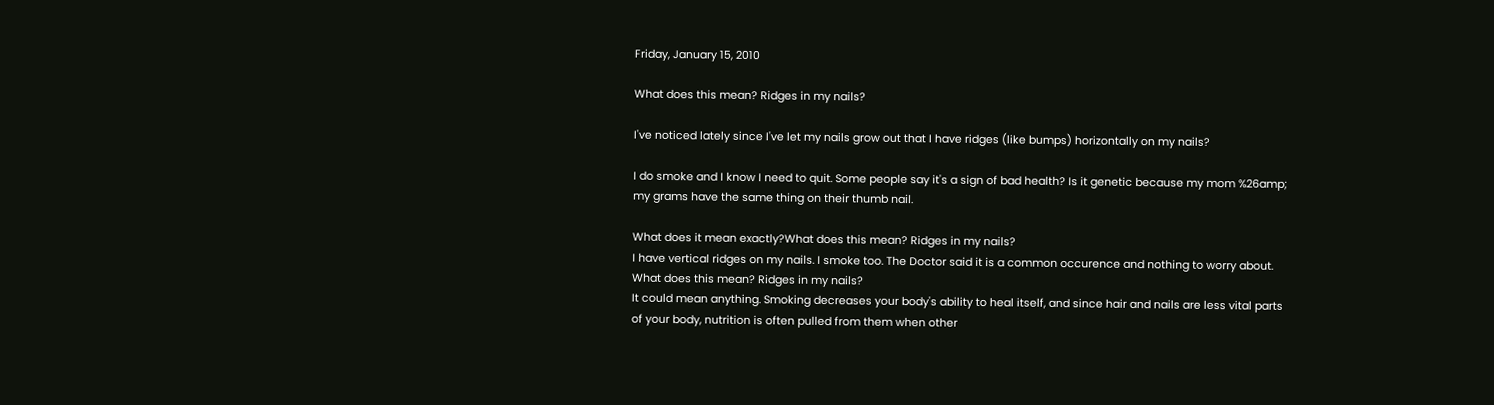Friday, January 15, 2010

What does this mean? Ridges in my nails?

I've noticed lately since I've let my nails grow out that I have ridges (like bumps) horizontally on my nails?

I do smoke and I know I need to quit. Some people say it's a sign of bad health? Is it genetic because my mom %26amp; my grams have the same thing on their thumb nail.

What does it mean exactly?What does this mean? Ridges in my nails?
I have vertical ridges on my nails. I smoke too. The Doctor said it is a common occurence and nothing to worry about. What does this mean? Ridges in my nails?
It could mean anything. Smoking decreases your body's ability to heal itself, and since hair and nails are less vital parts of your body, nutrition is often pulled from them when other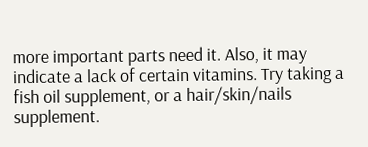more important parts need it. Also, it may indicate a lack of certain vitamins. Try taking a fish oil supplement, or a hair/skin/nails supplement.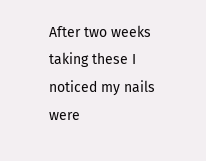After two weeks taking these I noticed my nails were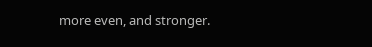more even, and stronger.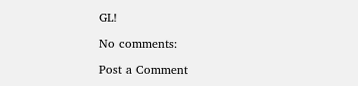GL!

No comments:

Post a Comment